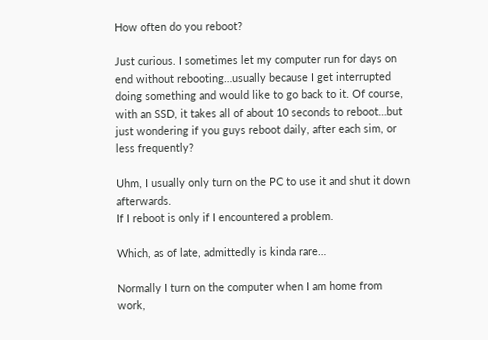How often do you reboot?

Just curious. I sometimes let my computer run for days on end without rebooting…usually because I get interrupted doing something and would like to go back to it. Of course, with an SSD, it takes all of about 10 seconds to reboot…but just wondering if you guys reboot daily, after each sim, or less frequently?

Uhm, I usually only turn on the PC to use it and shut it down afterwards.
If I reboot is only if I encountered a problem.

Which, as of late, admittedly is kinda rare…

Normally I turn on the computer when I am home from work,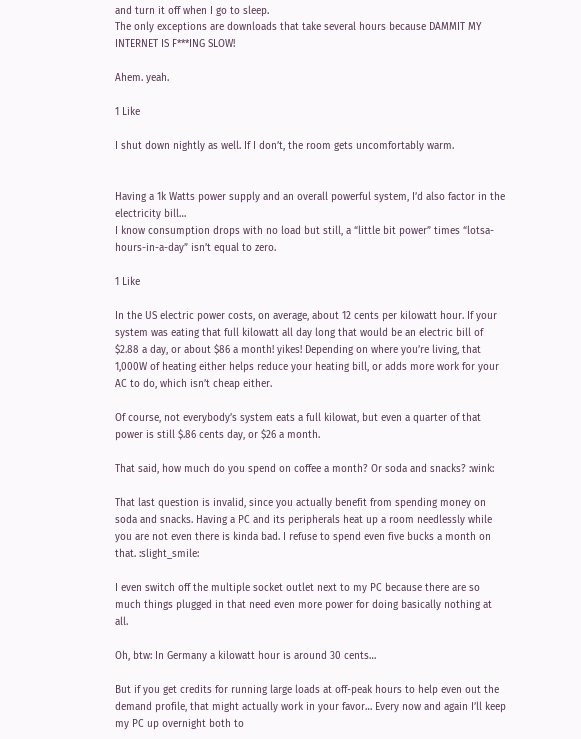and turn it off when I go to sleep.
The only exceptions are downloads that take several hours because DAMMIT MY INTERNET IS F***ING SLOW!

Ahem. yeah.

1 Like

I shut down nightly as well. If I don’t, the room gets uncomfortably warm.


Having a 1k Watts power supply and an overall powerful system, I’d also factor in the electricity bill…
I know consumption drops with no load but still, a “little bit power” times “lotsa-hours-in-a-day” isn’t equal to zero.

1 Like

In the US electric power costs, on average, about 12 cents per kilowatt hour. If your system was eating that full kilowatt all day long that would be an electric bill of $2.88 a day, or about $86 a month! yikes! Depending on where you’re living, that 1,000W of heating either helps reduce your heating bill, or adds more work for your AC to do, which isn’t cheap either.

Of course, not everybody’s system eats a full kilowat, but even a quarter of that power is still $.86 cents day, or $26 a month.

That said, how much do you spend on coffee a month? Or soda and snacks? :wink:

That last question is invalid, since you actually benefit from spending money on soda and snacks. Having a PC and its peripherals heat up a room needlessly while you are not even there is kinda bad. I refuse to spend even five bucks a month on that. :slight_smile:

I even switch off the multiple socket outlet next to my PC because there are so much things plugged in that need even more power for doing basically nothing at all.

Oh, btw: In Germany a kilowatt hour is around 30 cents…

But if you get credits for running large loads at off-peak hours to help even out the demand profile, that might actually work in your favor… Every now and again I’ll keep my PC up overnight both to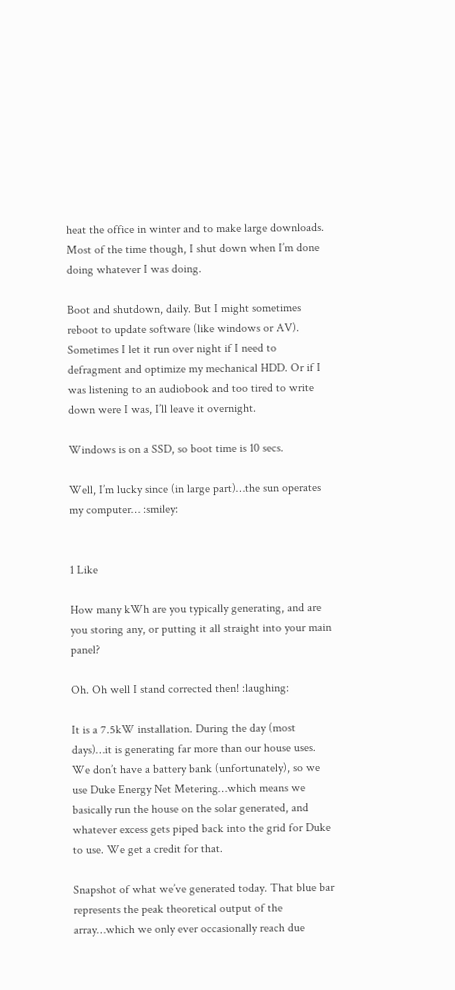heat the office in winter and to make large downloads. Most of the time though, I shut down when I’m done doing whatever I was doing.

Boot and shutdown, daily. But I might sometimes reboot to update software (like windows or AV). Sometimes I let it run over night if I need to defragment and optimize my mechanical HDD. Or if I was listening to an audiobook and too tired to write down were I was, I’ll leave it overnight.

Windows is on a SSD, so boot time is 10 secs.

Well, I’m lucky since (in large part)…the sun operates my computer… :smiley:


1 Like

How many kWh are you typically generating, and are you storing any, or putting it all straight into your main panel?

Oh. Oh well I stand corrected then! :laughing:

It is a 7.5kW installation. During the day (most days)…it is generating far more than our house uses. We don’t have a battery bank (unfortunately), so we use Duke Energy Net Metering…which means we basically run the house on the solar generated, and whatever excess gets piped back into the grid for Duke to use. We get a credit for that.

Snapshot of what we’ve generated today. That blue bar represents the peak theoretical output of the array…which we only ever occasionally reach due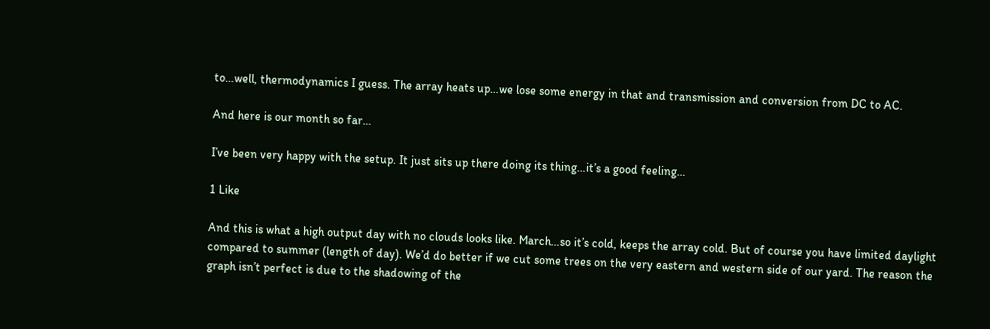to…well, thermodynamics I guess. The array heats up…we lose some energy in that and transmission and conversion from DC to AC.

And here is our month so far…

I’ve been very happy with the setup. It just sits up there doing its thing…it’s a good feeling…

1 Like

And this is what a high output day with no clouds looks like. March…so it’s cold, keeps the array cold. But of course you have limited daylight compared to summer (length of day). We’d do better if we cut some trees on the very eastern and western side of our yard. The reason the graph isn’t perfect is due to the shadowing of the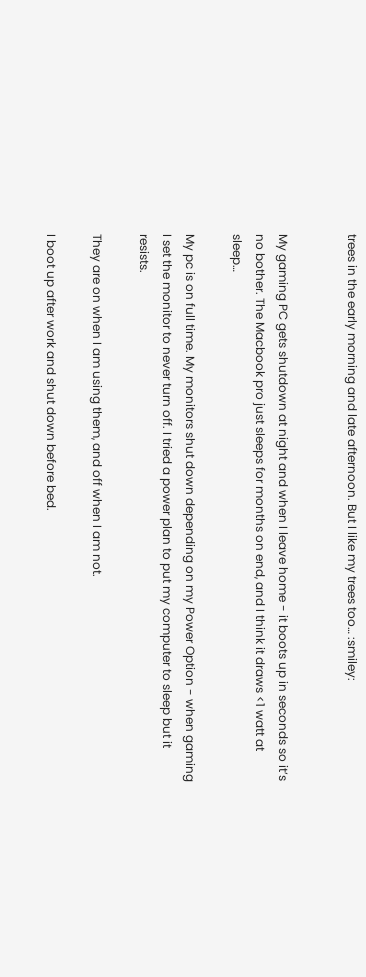trees in the early morning and late afternoon. But I like my trees too… :smiley:


My gaming PC gets shutdown at night and when I leave home - it boots up in seconds so it’s no bother. The Macbook pro just sleeps for months on end, and I think it draws <1 watt at sleep…

My pc is on full time. My monitors shut down depending on my Power Option - when gaming I set the monitor to never turn off. I tried a power plan to put my computer to sleep but it resists.

They are on when I am using them, and off when I am not.

I boot up after work and shut down before bed.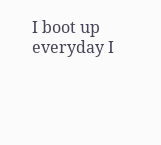I boot up everyday I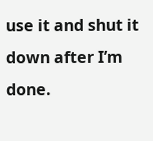use it and shut it down after I’m done.